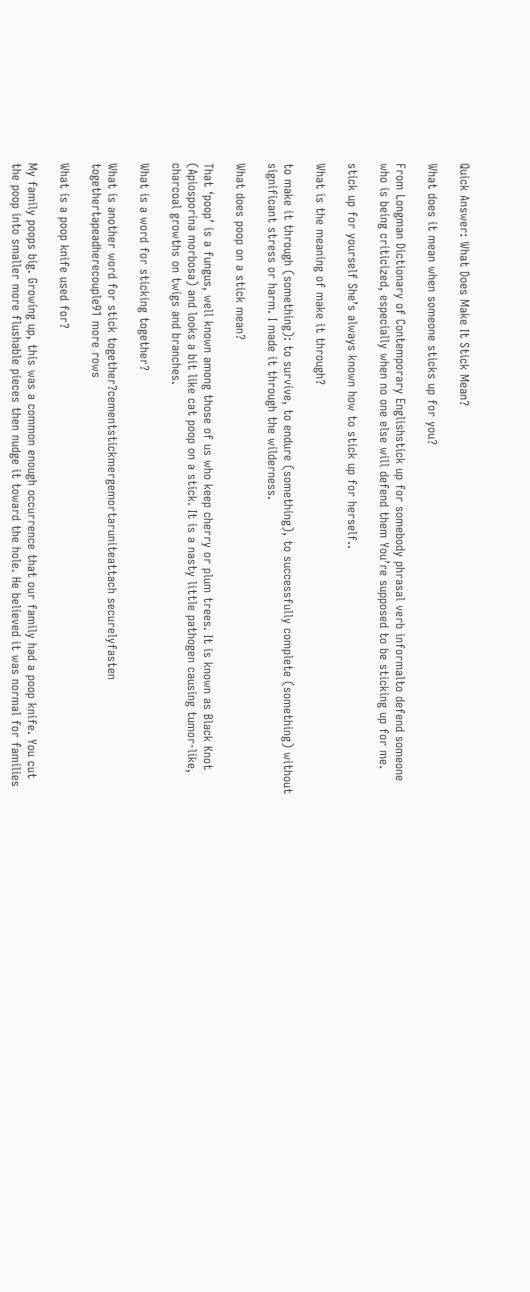Quick Answer: What Does Make It Stick Mean?

What does it mean when someone sticks up for you?

From Longman Dictionary of Contemporary Englishstick up for somebody phrasal verb informalto defend someone who is being criticized, especially when no one else will defend them You’re supposed to be sticking up for me.

stick up for yourself She’s always known how to stick up for herself..

What is the meaning of make it through?

to make it through (something): to survive, to endure (something), to successfully complete (something) without significant stress or harm. I made it through the wilderness.

What does poop on a stick mean?

That ‘poop’ is a fungus, well known among those of us who keep cherry or plum trees. It is known as Black Knot (Apiosporina morbosa) and looks a bit like cat poop on a stick. It is a nasty little pathogen causing tumor-like, charcoal growths on twigs and branches.

What is a word for sticking together?

What is another word for stick together?cementstickmergemortaruniteattach securelyfasten togethertapeadherecouple91 more rows

What is a poop knife used for?

My family poops big. Growing up, this was a common enough occurrence that our family had a poop knife. You cut the poop into smaller more flushable pieces then nudge it toward the hole. He believed it was normal for families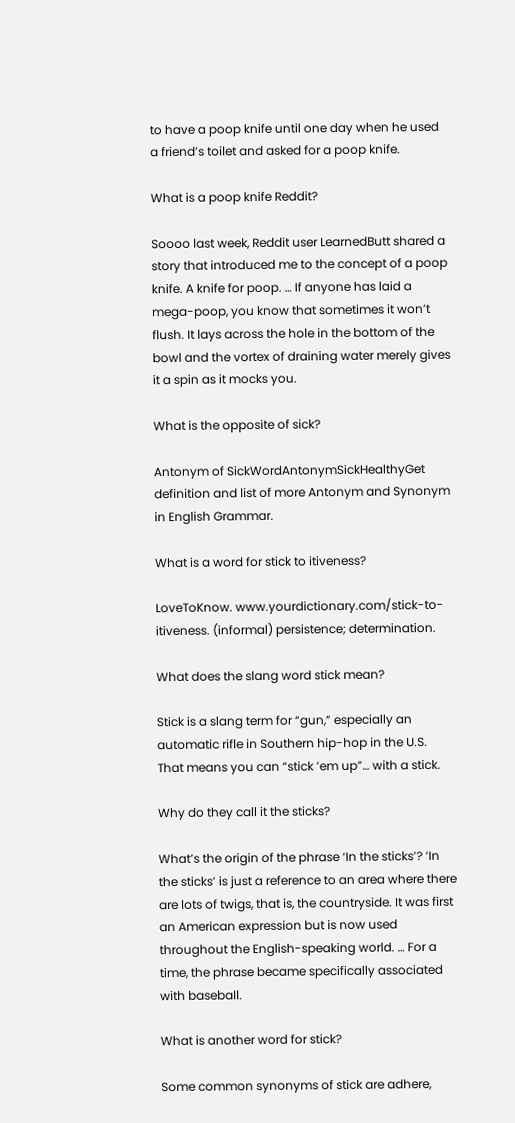to have a poop knife until one day when he used a friend’s toilet and asked for a poop knife.

What is a poop knife Reddit?

Soooo last week, Reddit user LearnedButt shared a story that introduced me to the concept of a poop knife. A knife for poop. … If anyone has laid a mega-poop, you know that sometimes it won’t flush. It lays across the hole in the bottom of the bowl and the vortex of draining water merely gives it a spin as it mocks you.

What is the opposite of sick?

Antonym of SickWordAntonymSickHealthyGet definition and list of more Antonym and Synonym in English Grammar.

What is a word for stick to itiveness?

LoveToKnow. www.yourdictionary.com/stick-to-itiveness. (informal) persistence; determination.

What does the slang word stick mean?

Stick is a slang term for “gun,” especially an automatic rifle in Southern hip-hop in the U.S. That means you can “stick ’em up”… with a stick.

Why do they call it the sticks?

What’s the origin of the phrase ‘In the sticks’? ‘In the sticks’ is just a reference to an area where there are lots of twigs, that is, the countryside. It was first an American expression but is now used throughout the English-speaking world. … For a time, the phrase became specifically associated with baseball.

What is another word for stick?

Some common synonyms of stick are adhere,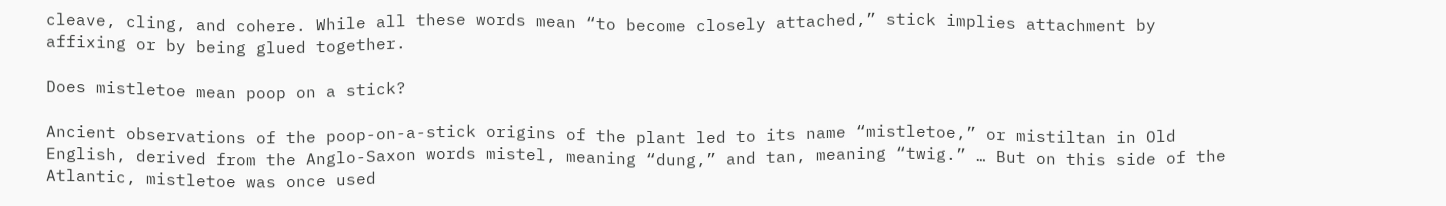cleave, cling, and cohere. While all these words mean “to become closely attached,” stick implies attachment by affixing or by being glued together.

Does mistletoe mean poop on a stick?

Ancient observations of the poop-on-a-stick origins of the plant led to its name “mistletoe,” or mistiltan in Old English, derived from the Anglo-Saxon words mistel, meaning “dung,” and tan, meaning “twig.” … But on this side of the Atlantic, mistletoe was once used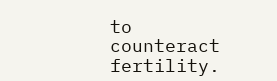to counteract fertility.